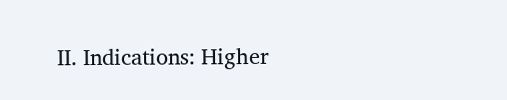II. Indications: Higher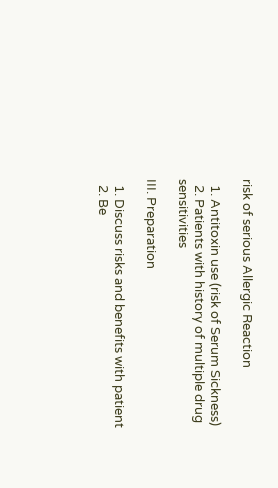risk of serious Allergic Reaction

  1. Antitoxin use (risk of Serum Sickness)
  2. Patients with history of multiple drug sensitivities

III. Preparation

  1. Discuss risks and benefits with patient
  2. Be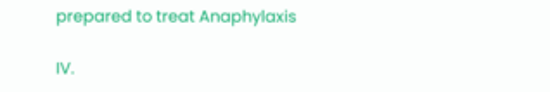prepared to treat Anaphylaxis

IV.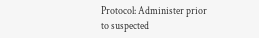Protocol: Administer prior to suspected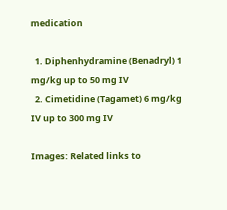medication

  1. Diphenhydramine (Benadryl) 1 mg/kg up to 50 mg IV
  2. Cimetidine (Tagamet) 6 mg/kg IV up to 300 mg IV

Images: Related links to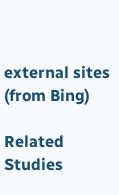external sites (from Bing)

Related Studies